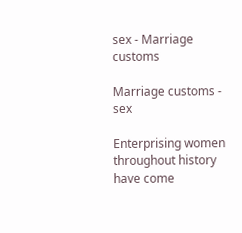sex - Marriage customs

Marriage customs - sex

Enterprising women throughout history have come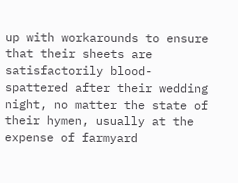up with workarounds to ensure that their sheets are satisfactorily blood-spattered after their wedding night, no matter the state of their hymen, usually at the expense of farmyard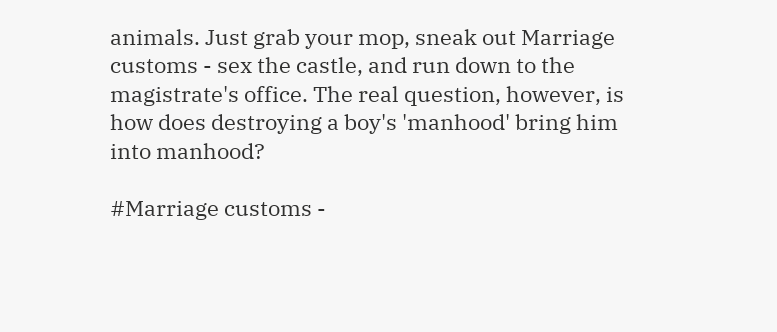animals. Just grab your mop, sneak out Marriage customs - sex the castle, and run down to the magistrate's office. The real question, however, is how does destroying a boy's 'manhood' bring him into manhood?

#Marriage customs -